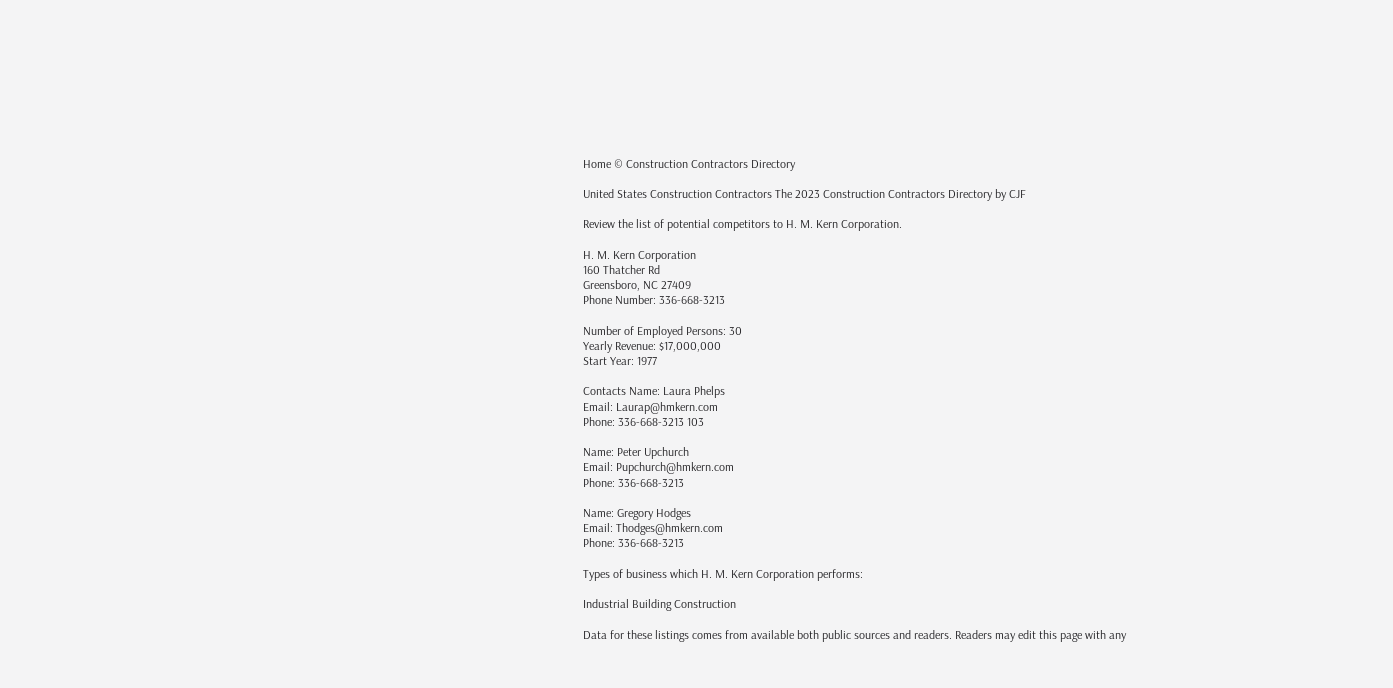Home © Construction Contractors Directory

United States Construction Contractors The 2023 Construction Contractors Directory by CJF

Review the list of potential competitors to H. M. Kern Corporation.

H. M. Kern Corporation
160 Thatcher Rd
Greensboro, NC 27409
Phone Number: 336-668-3213

Number of Employed Persons: 30
Yearly Revenue: $17,000,000
Start Year: 1977

Contacts Name: Laura Phelps
Email: Laurap@hmkern.com
Phone: 336-668-3213 103

Name: Peter Upchurch
Email: Pupchurch@hmkern.com
Phone: 336-668-3213

Name: Gregory Hodges
Email: Thodges@hmkern.com
Phone: 336-668-3213

Types of business which H. M. Kern Corporation performs:

Industrial Building Construction

Data for these listings comes from available both public sources and readers. Readers may edit this page with any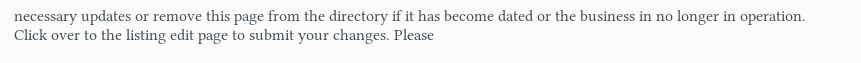necessary updates or remove this page from the directory if it has become dated or the business in no longer in operation. Click over to the listing edit page to submit your changes. Please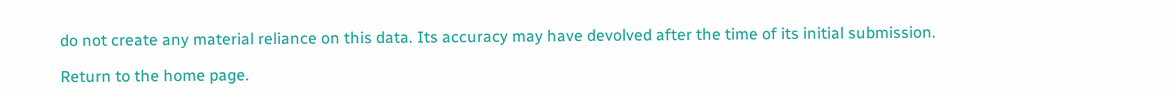do not create any material reliance on this data. Its accuracy may have devolved after the time of its initial submission.

Return to the home page.